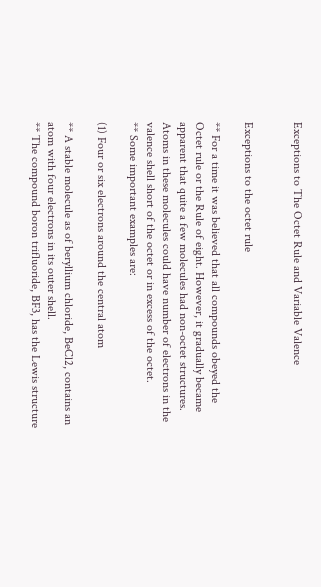Exceptions to The Octet Rule and Variable Valence


Exceptions to the octet rule

** For a time it was believed that all compounds obeyed the Octet rule or the Rule of eight. However, it gradually became apparent that quite a few molecules had non-octet structures. Atoms in these molecules could have number of electrons in the valence shell short of the octet or in excess of the octet.
** Some important examples are:

(1) Four or six electrons around the central atom

** A stable molecule as of beryllium chloride, BeCl2, contains an atom with four electrons in its outer shell.
** The compound boron trifluoride, BF3, has the Lewis structure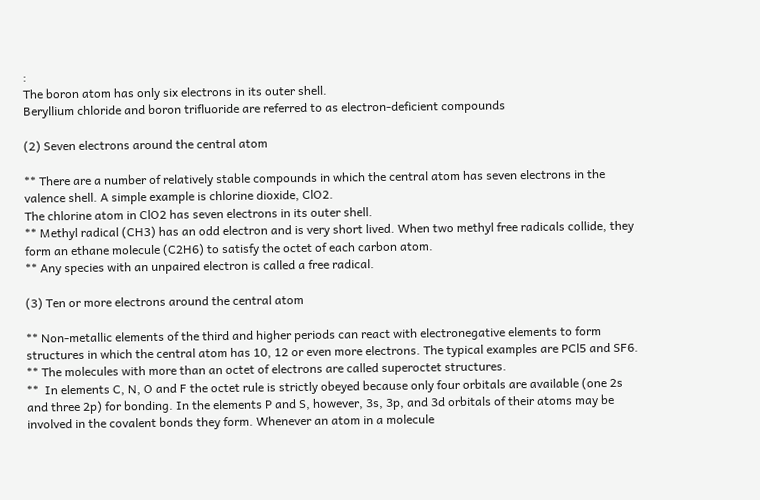:
The boron atom has only six electrons in its outer shell.
Beryllium chloride and boron trifluoride are referred to as electron-deficient compounds

(2) Seven electrons around the central atom

** There are a number of relatively stable compounds in which the central atom has seven electrons in the valence shell. A simple example is chlorine dioxide, ClO2.
The chlorine atom in ClO2 has seven electrons in its outer shell.
** Methyl radical (CH3) has an odd electron and is very short lived. When two methyl free radicals collide, they form an ethane molecule (C2H6) to satisfy the octet of each carbon atom.
** Any species with an unpaired electron is called a free radical.

(3) Ten or more electrons around the central atom

** Non-metallic elements of the third and higher periods can react with electronegative elements to form structures in which the central atom has 10, 12 or even more electrons. The typical examples are PCl5 and SF6.
** The molecules with more than an octet of electrons are called superoctet structures.
**  In elements C, N, O and F the octet rule is strictly obeyed because only four orbitals are available (one 2s and three 2p) for bonding. In the elements P and S, however, 3s, 3p, and 3d orbitals of their atoms may be involved in the covalent bonds they form. Whenever an atom in a molecule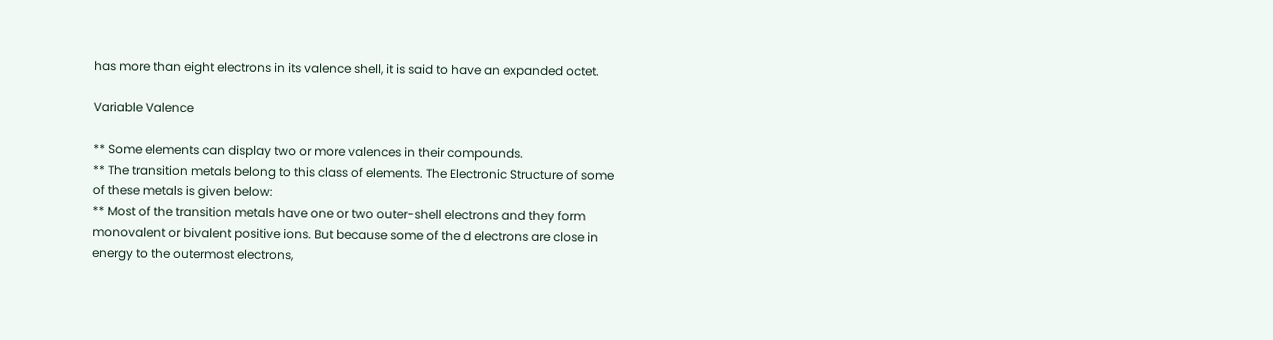has more than eight electrons in its valence shell, it is said to have an expanded octet.

Variable Valence

** Some elements can display two or more valences in their compounds.
** The transition metals belong to this class of elements. The Electronic Structure of some of these metals is given below:
** Most of the transition metals have one or two outer-shell electrons and they form monovalent or bivalent positive ions. But because some of the d electrons are close in energy to the outermost electrons,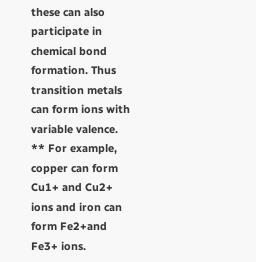these can also participate in chemical bond formation. Thus transition metals can form ions with variable valence.
** For example, copper can form Cu1+ and Cu2+ ions and iron can form Fe2+and Fe3+ ions.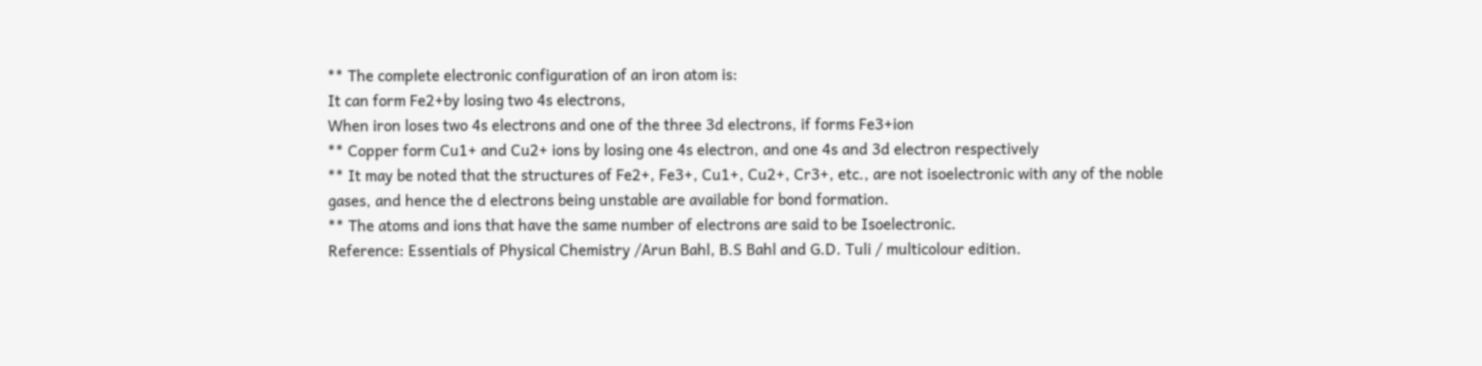** The complete electronic configuration of an iron atom is:
It can form Fe2+by losing two 4s electrons,
When iron loses two 4s electrons and one of the three 3d electrons, if forms Fe3+ion
** Copper form Cu1+ and Cu2+ ions by losing one 4s electron, and one 4s and 3d electron respectively
** It may be noted that the structures of Fe2+, Fe3+, Cu1+, Cu2+, Cr3+, etc., are not isoelectronic with any of the noble gases, and hence the d electrons being unstable are available for bond formation.
** The atoms and ions that have the same number of electrons are said to be Isoelectronic.
Reference: Essentials of Physical Chemistry /Arun Bahl, B.S Bahl and G.D. Tuli / multicolour edition.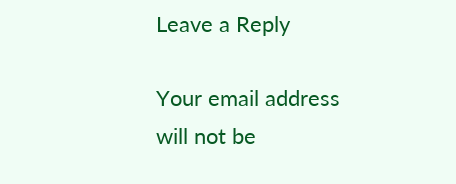Leave a Reply

Your email address will not be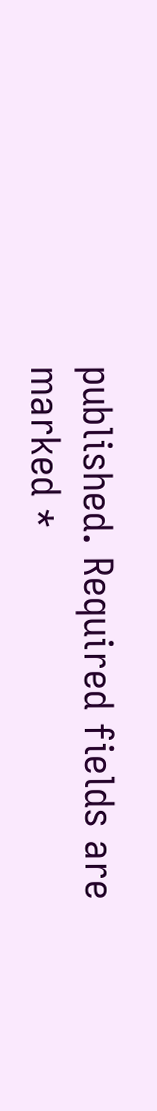published. Required fields are marked *